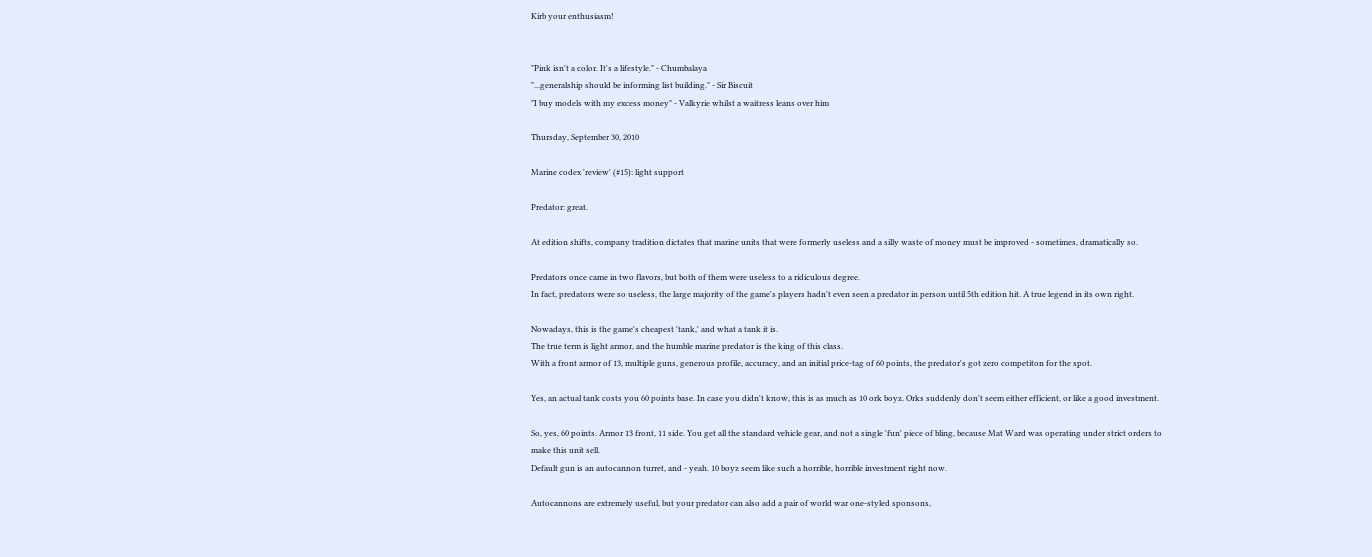Kirb your enthusiasm!


"Pink isn't a color. It's a lifestyle." - Chumbalaya
"...generalship should be informing list building." - Sir Biscuit
"I buy models with my excess money" - Valkyrie whilst a waitress leans over him

Thursday, September 30, 2010

Marine codex 'review' (#15): light support

Predator: great.

At edition shifts, company tradition dictates that marine units that were formerly useless and a silly waste of money must be improved - sometimes, dramatically so.

Predators once came in two flavors, but both of them were useless to a ridiculous degree.
In fact, predators were so useless, the large majority of the game's players hadn't even seen a predator in person until 5th edition hit. A true legend in its own right.

Nowadays, this is the game's cheapest 'tank,' and what a tank it is.
The true term is light armor, and the humble marine predator is the king of this class.
With a front armor of 13, multiple guns, generous profile, accuracy, and an initial price-tag of 60 points, the predator's got zero competiton for the spot.

Yes, an actual tank costs you 60 points base. In case you didn't know, this is as much as 10 ork boyz. Orks suddenly don't seem either efficient, or like a good investment.

So, yes, 60 points. Armor 13 front, 11 side. You get all the standard vehicle gear, and not a single 'fun' piece of bling, because Mat Ward was operating under strict orders to make this unit sell.
Default gun is an autocannon turret, and - yeah. 10 boyz seem like such a horrible, horrible investment right now.

Autocannons are extremely useful, but your predator can also add a pair of world war one-styled sponsons,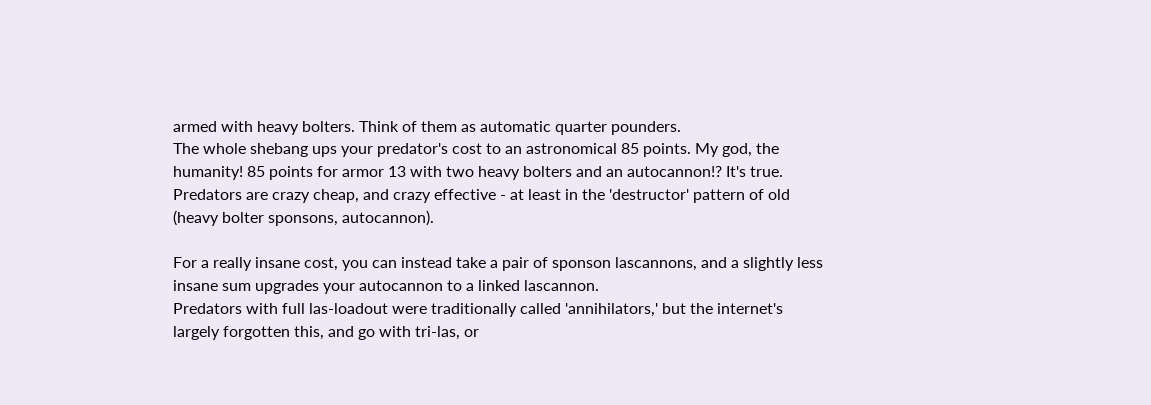armed with heavy bolters. Think of them as automatic quarter pounders.
The whole shebang ups your predator's cost to an astronomical 85 points. My god, the humanity! 85 points for armor 13 with two heavy bolters and an autocannon!? It's true. Predators are crazy cheap, and crazy effective - at least in the 'destructor' pattern of old (heavy bolter sponsons, autocannon).

For a really insane cost, you can instead take a pair of sponson lascannons, and a slightly less insane sum upgrades your autocannon to a linked lascannon.
Predators with full las-loadout were traditionally called 'annihilators,' but the internet's largely forgotten this, and go with tri-las, or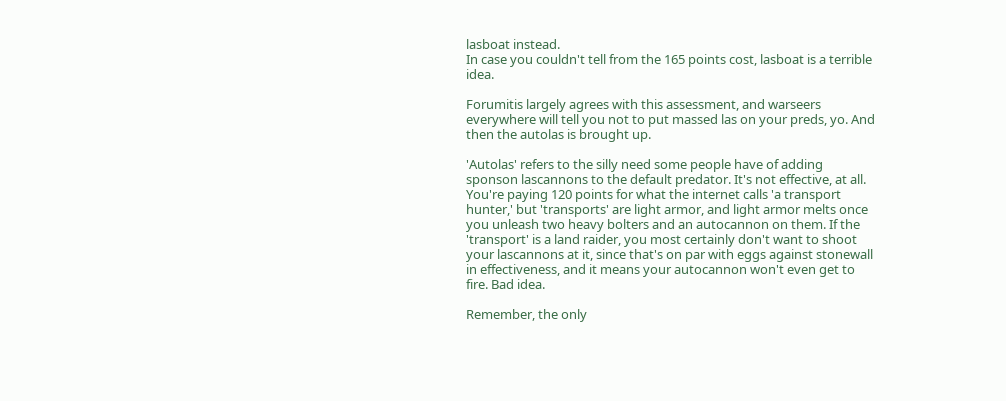lasboat instead.
In case you couldn't tell from the 165 points cost, lasboat is a terrible idea.

Forumitis largely agrees with this assessment, and warseers everywhere will tell you not to put massed las on your preds, yo. And then the autolas is brought up.

'Autolas' refers to the silly need some people have of adding sponson lascannons to the default predator. It's not effective, at all. You're paying 120 points for what the internet calls 'a transport hunter,' but 'transports' are light armor, and light armor melts once you unleash two heavy bolters and an autocannon on them. If the 'transport' is a land raider, you most certainly don't want to shoot your lascannons at it, since that's on par with eggs against stonewall in effectiveness, and it means your autocannon won't even get to fire. Bad idea.

Remember, the only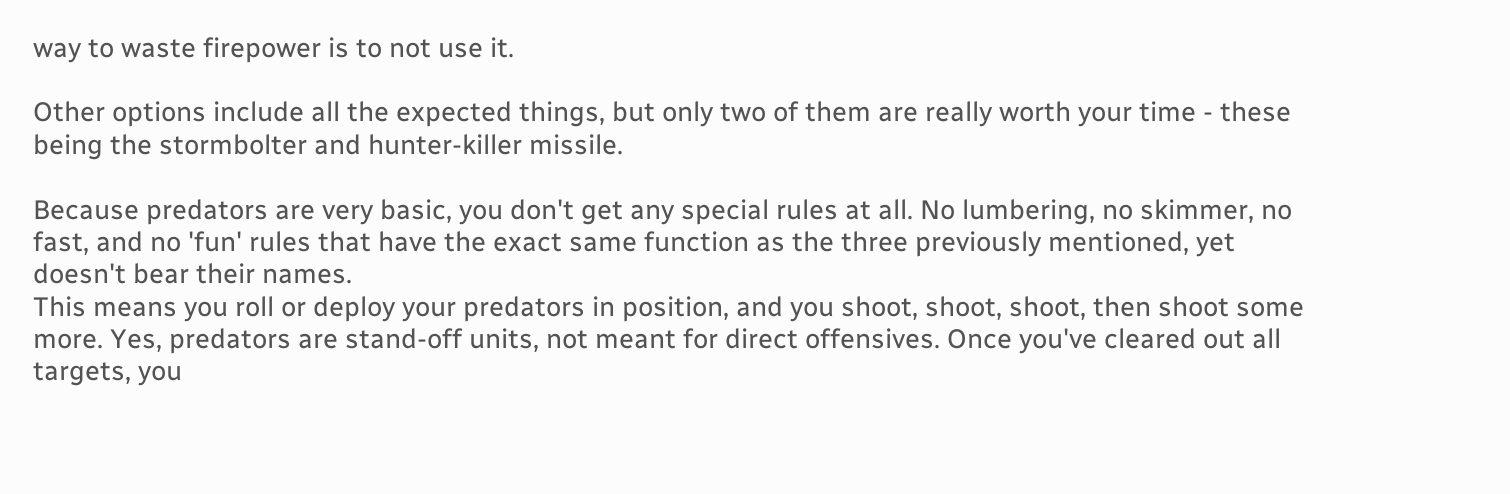way to waste firepower is to not use it.

Other options include all the expected things, but only two of them are really worth your time - these being the stormbolter and hunter-killer missile.

Because predators are very basic, you don't get any special rules at all. No lumbering, no skimmer, no fast, and no 'fun' rules that have the exact same function as the three previously mentioned, yet doesn't bear their names.
This means you roll or deploy your predators in position, and you shoot, shoot, shoot, then shoot some more. Yes, predators are stand-off units, not meant for direct offensives. Once you've cleared out all targets, you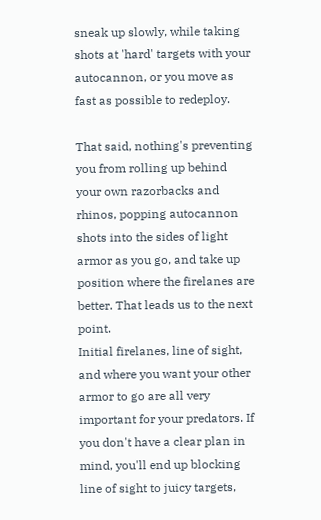sneak up slowly, while taking shots at 'hard' targets with your autocannon, or you move as fast as possible to redeploy.

That said, nothing's preventing you from rolling up behind your own razorbacks and rhinos, popping autocannon shots into the sides of light armor as you go, and take up position where the firelanes are better. That leads us to the next point.
Initial firelanes, line of sight, and where you want your other armor to go are all very important for your predators. If you don't have a clear plan in mind, you'll end up blocking line of sight to juicy targets,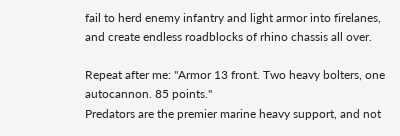fail to herd enemy infantry and light armor into firelanes, and create endless roadblocks of rhino chassis all over.

Repeat after me: "Armor 13 front. Two heavy bolters, one autocannon. 85 points."
Predators are the premier marine heavy support, and not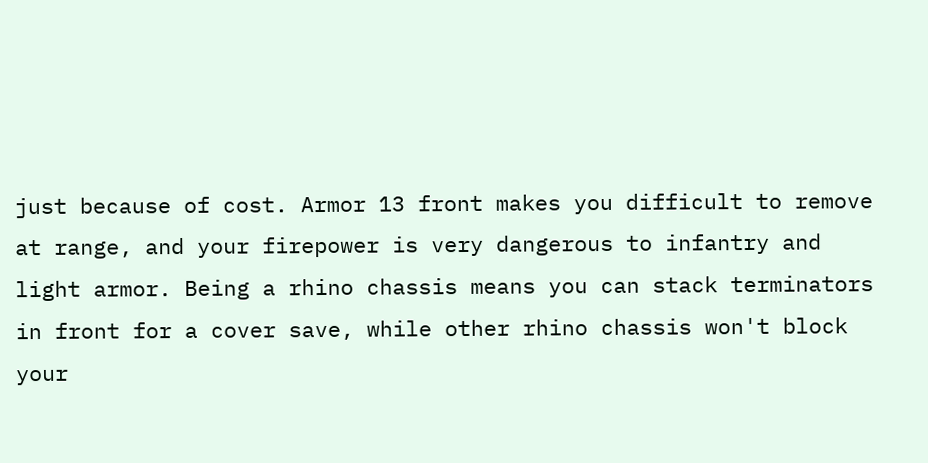just because of cost. Armor 13 front makes you difficult to remove at range, and your firepower is very dangerous to infantry and light armor. Being a rhino chassis means you can stack terminators in front for a cover save, while other rhino chassis won't block your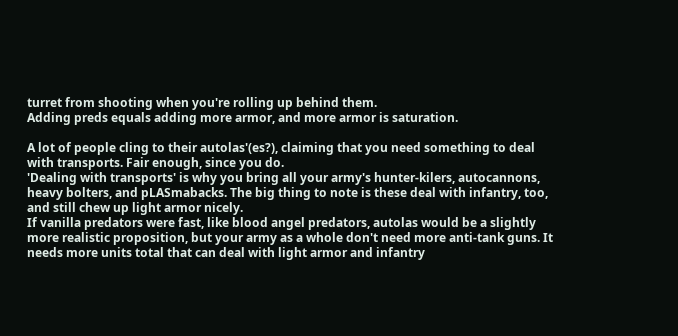turret from shooting when you're rolling up behind them.
Adding preds equals adding more armor, and more armor is saturation.

A lot of people cling to their autolas'(es?), claiming that you need something to deal with transports. Fair enough, since you do.
'Dealing with transports' is why you bring all your army's hunter-kilers, autocannons, heavy bolters, and pLASmabacks. The big thing to note is these deal with infantry, too, and still chew up light armor nicely.
If vanilla predators were fast, like blood angel predators, autolas would be a slightly more realistic proposition, but your army as a whole don't need more anti-tank guns. It needs more units total that can deal with light armor and infantry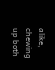alike, chewing up both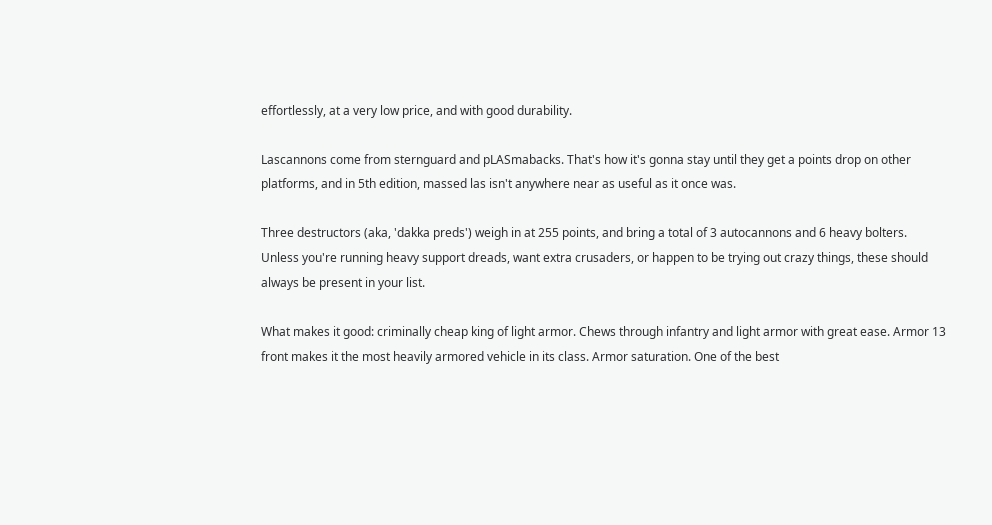effortlessly, at a very low price, and with good durability.

Lascannons come from sternguard and pLASmabacks. That's how it's gonna stay until they get a points drop on other platforms, and in 5th edition, massed las isn't anywhere near as useful as it once was.

Three destructors (aka, 'dakka preds') weigh in at 255 points, and bring a total of 3 autocannons and 6 heavy bolters. Unless you're running heavy support dreads, want extra crusaders, or happen to be trying out crazy things, these should always be present in your list.

What makes it good: criminally cheap king of light armor. Chews through infantry and light armor with great ease. Armor 13 front makes it the most heavily armored vehicle in its class. Armor saturation. One of the best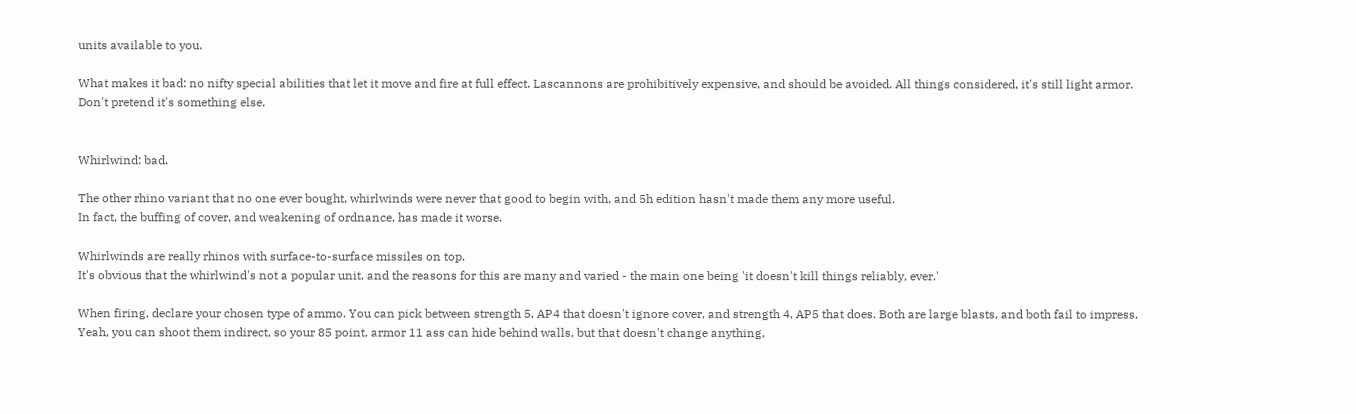units available to you.

What makes it bad: no nifty special abilities that let it move and fire at full effect. Lascannons are prohibitively expensive, and should be avoided. All things considered, it's still light armor. Don't pretend it's something else.


Whirlwind: bad.

The other rhino variant that no one ever bought, whirlwinds were never that good to begin with, and 5h edition hasn't made them any more useful.
In fact, the buffing of cover, and weakening of ordnance, has made it worse.

Whirlwinds are really rhinos with surface-to-surface missiles on top.
It's obvious that the whirlwind's not a popular unit, and the reasons for this are many and varied - the main one being 'it doesn't kill things reliably, ever.'

When firing, declare your chosen type of ammo. You can pick between strength 5, AP4 that doesn't ignore cover, and strength 4, AP5 that does. Both are large blasts, and both fail to impress. Yeah, you can shoot them indirect, so your 85 point, armor 11 ass can hide behind walls, but that doesn't change anything,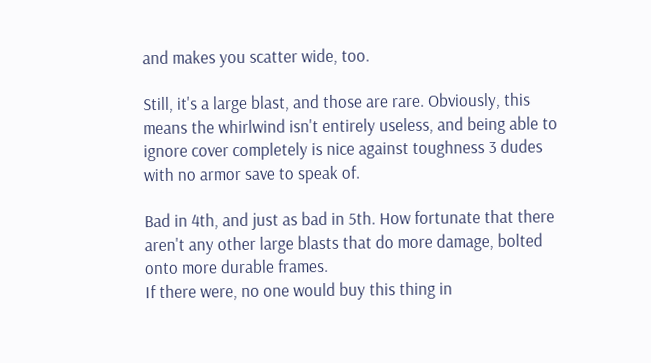and makes you scatter wide, too.

Still, it's a large blast, and those are rare. Obviously, this means the whirlwind isn't entirely useless, and being able to ignore cover completely is nice against toughness 3 dudes with no armor save to speak of.

Bad in 4th, and just as bad in 5th. How fortunate that there aren't any other large blasts that do more damage, bolted onto more durable frames.
If there were, no one would buy this thing in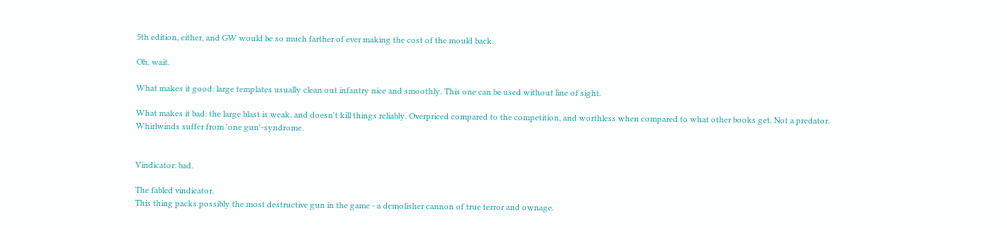5th edition, either, and GW would be so much farther of ever making the cost of the mould back.

Oh, wait.

What makes it good: large templates usually clean out infantry nice and smoothly. This one can be used without line of sight.

What makes it bad: the large blast is weak, and doesn't kill things reliably. Overpriced compared to the competition, and worthless when compared to what other books get. Not a predator. Whirlwinds suffer from 'one gun'-syndrome.


Vindicator: bad.

The fabled vindicator.
This thing packs possibly the most destructive gun in the game - a demolisher cannon of true terror and ownage.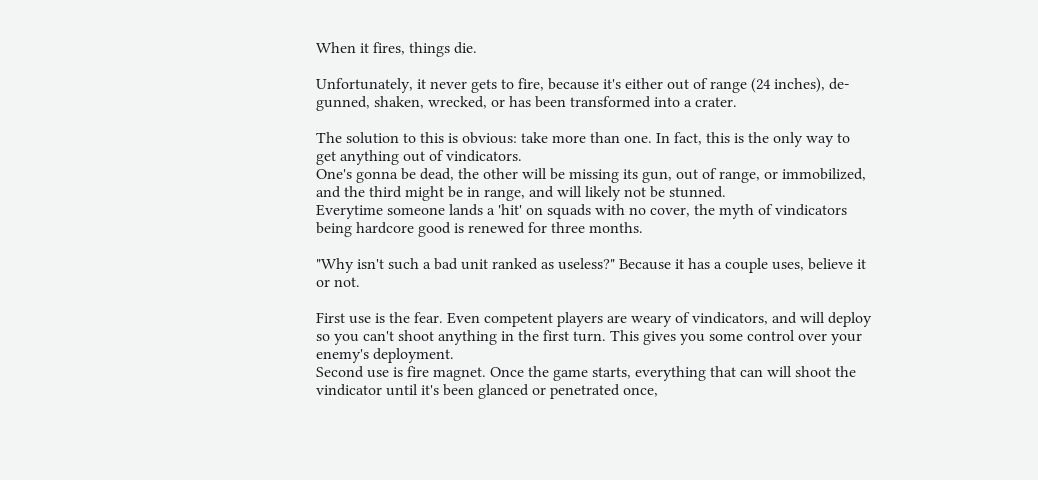When it fires, things die.

Unfortunately, it never gets to fire, because it's either out of range (24 inches), de-gunned, shaken, wrecked, or has been transformed into a crater.

The solution to this is obvious: take more than one. In fact, this is the only way to get anything out of vindicators.
One's gonna be dead, the other will be missing its gun, out of range, or immobilized, and the third might be in range, and will likely not be stunned.
Everytime someone lands a 'hit' on squads with no cover, the myth of vindicators being hardcore good is renewed for three months.

"Why isn't such a bad unit ranked as useless?" Because it has a couple uses, believe it or not.

First use is the fear. Even competent players are weary of vindicators, and will deploy so you can't shoot anything in the first turn. This gives you some control over your enemy's deployment.
Second use is fire magnet. Once the game starts, everything that can will shoot the vindicator until it's been glanced or penetrated once,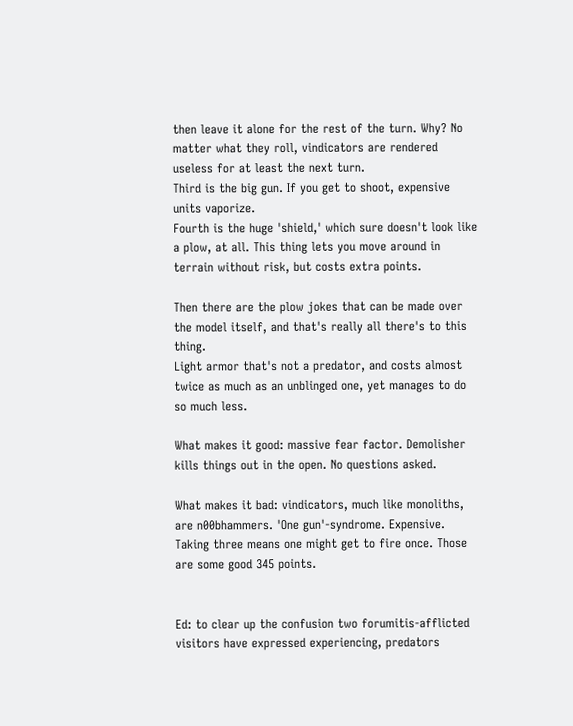then leave it alone for the rest of the turn. Why? No matter what they roll, vindicators are rendered useless for at least the next turn.
Third is the big gun. If you get to shoot, expensive units vaporize.
Fourth is the huge 'shield,' which sure doesn't look like a plow, at all. This thing lets you move around in terrain without risk, but costs extra points.

Then there are the plow jokes that can be made over the model itself, and that's really all there's to this thing.
Light armor that's not a predator, and costs almost twice as much as an unblinged one, yet manages to do so much less.

What makes it good: massive fear factor. Demolisher kills things out in the open. No questions asked.

What makes it bad: vindicators, much like monoliths, are n00bhammers. 'One gun'-syndrome. Expensive. Taking three means one might get to fire once. Those are some good 345 points.


Ed: to clear up the confusion two forumitis-afflicted visitors have expressed experiencing, predators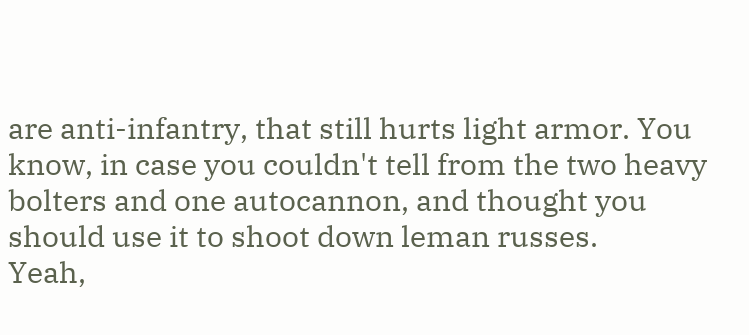are anti-infantry, that still hurts light armor. You know, in case you couldn't tell from the two heavy bolters and one autocannon, and thought you should use it to shoot down leman russes.
Yeah,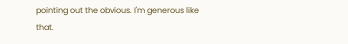pointing out the obvious. I'm generous like that.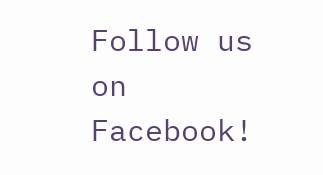Follow us on Facebook!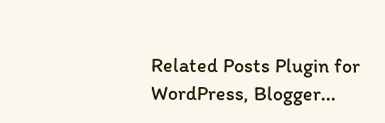Related Posts Plugin for WordPress, Blogger...